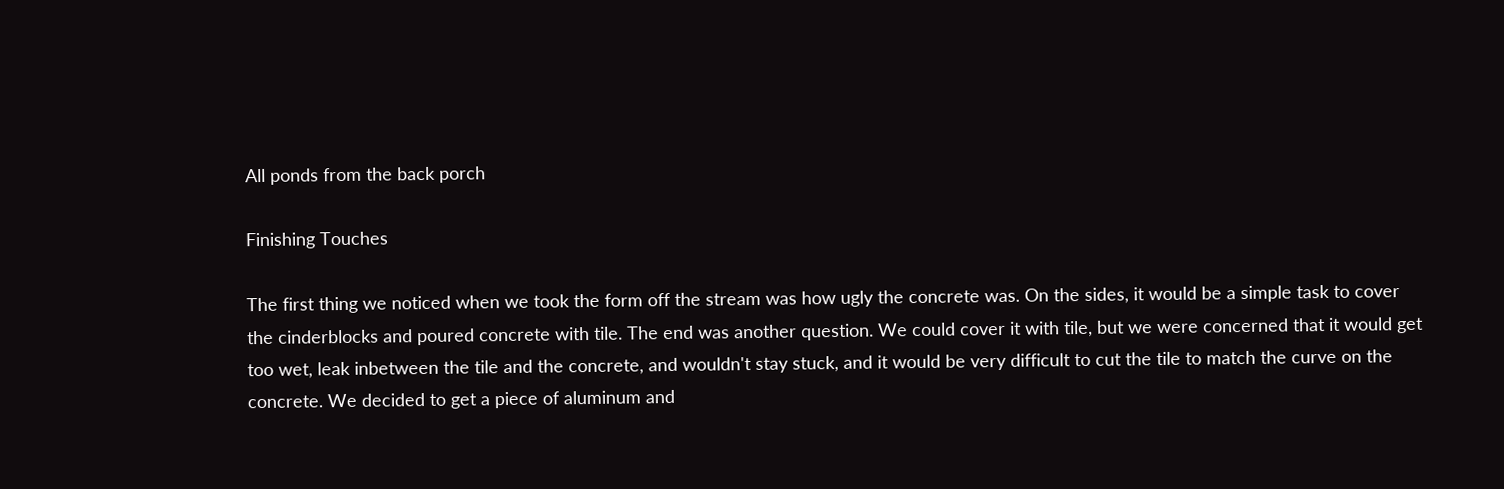All ponds from the back porch

Finishing Touches

The first thing we noticed when we took the form off the stream was how ugly the concrete was. On the sides, it would be a simple task to cover the cinderblocks and poured concrete with tile. The end was another question. We could cover it with tile, but we were concerned that it would get too wet, leak inbetween the tile and the concrete, and wouldn't stay stuck, and it would be very difficult to cut the tile to match the curve on the concrete. We decided to get a piece of aluminum and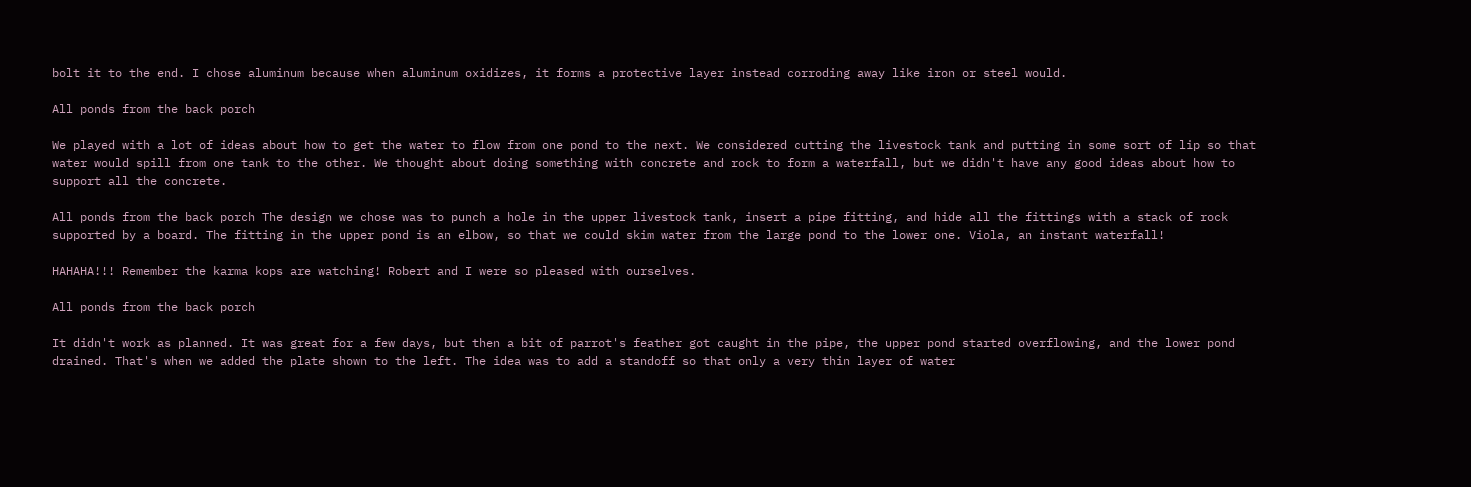bolt it to the end. I chose aluminum because when aluminum oxidizes, it forms a protective layer instead corroding away like iron or steel would.

All ponds from the back porch

We played with a lot of ideas about how to get the water to flow from one pond to the next. We considered cutting the livestock tank and putting in some sort of lip so that water would spill from one tank to the other. We thought about doing something with concrete and rock to form a waterfall, but we didn't have any good ideas about how to support all the concrete.

All ponds from the back porch The design we chose was to punch a hole in the upper livestock tank, insert a pipe fitting, and hide all the fittings with a stack of rock supported by a board. The fitting in the upper pond is an elbow, so that we could skim water from the large pond to the lower one. Viola, an instant waterfall!

HAHAHA!!! Remember the karma kops are watching! Robert and I were so pleased with ourselves.

All ponds from the back porch

It didn't work as planned. It was great for a few days, but then a bit of parrot's feather got caught in the pipe, the upper pond started overflowing, and the lower pond drained. That's when we added the plate shown to the left. The idea was to add a standoff so that only a very thin layer of water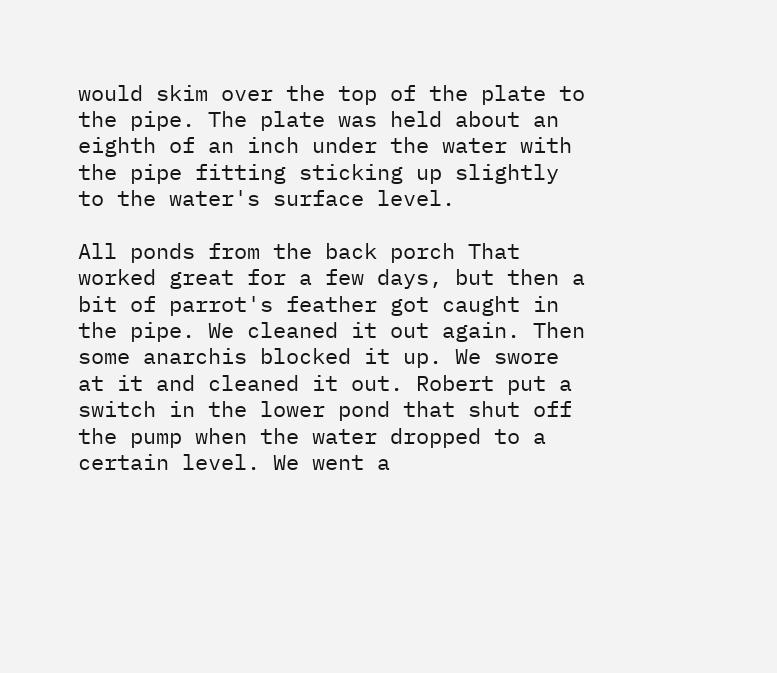would skim over the top of the plate to the pipe. The plate was held about an eighth of an inch under the water with the pipe fitting sticking up slightly to the water's surface level.

All ponds from the back porch That worked great for a few days, but then a bit of parrot's feather got caught in the pipe. We cleaned it out again. Then some anarchis blocked it up. We swore at it and cleaned it out. Robert put a switch in the lower pond that shut off the pump when the water dropped to a certain level. We went a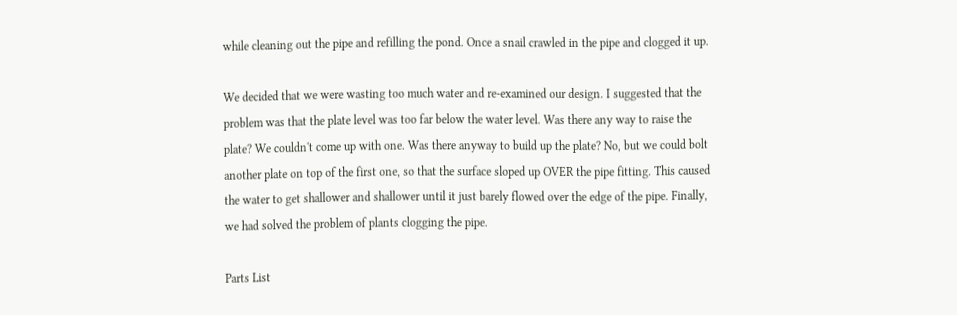while cleaning out the pipe and refilling the pond. Once a snail crawled in the pipe and clogged it up.

We decided that we were wasting too much water and re-examined our design. I suggested that the problem was that the plate level was too far below the water level. Was there any way to raise the plate? We couldn't come up with one. Was there anyway to build up the plate? No, but we could bolt another plate on top of the first one, so that the surface sloped up OVER the pipe fitting. This caused the water to get shallower and shallower until it just barely flowed over the edge of the pipe. Finally, we had solved the problem of plants clogging the pipe.

Parts List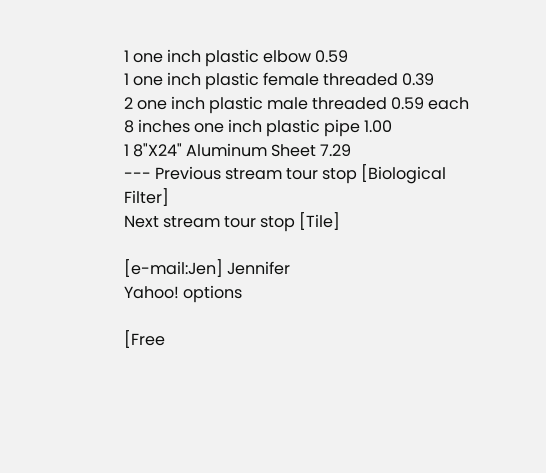1 one inch plastic elbow 0.59
1 one inch plastic female threaded 0.39
2 one inch plastic male threaded 0.59 each
8 inches one inch plastic pipe 1.00
1 8"X24" Aluminum Sheet 7.29
--- Previous stream tour stop [Biological Filter]
Next stream tour stop [Tile]

[e-mail:Jen] Jennifer
Yahoo! options

[Free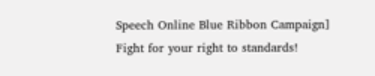Speech Online Blue Ribbon Campaign]
Fight for your right to standards!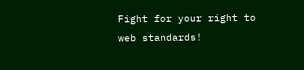Fight for your right to web standards!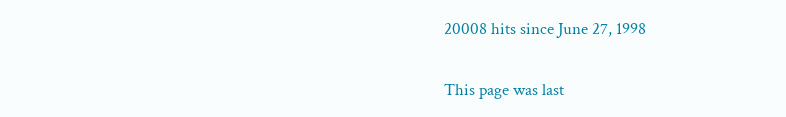20008 hits since June 27, 1998

This page was last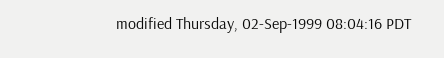modified Thursday, 02-Sep-1999 08:04:16 PDT